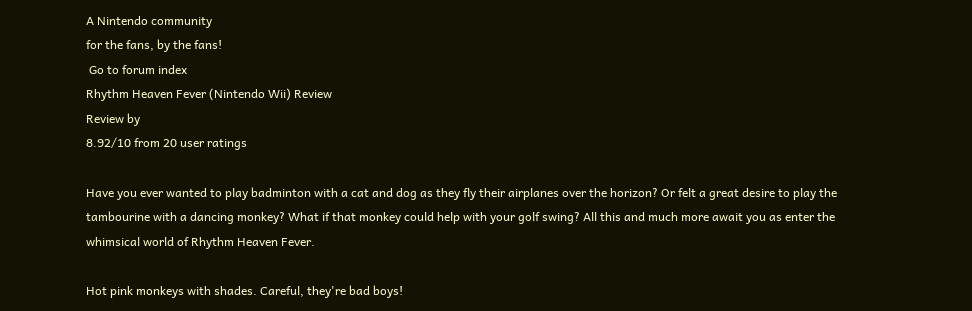A Nintendo community
for the fans, by the fans!
 Go to forum index
Rhythm Heaven Fever (Nintendo Wii) Review
Review by
8.92/10 from 20 user ratings

Have you ever wanted to play badminton with a cat and dog as they fly their airplanes over the horizon? Or felt a great desire to play the tambourine with a dancing monkey? What if that monkey could help with your golf swing? All this and much more await you as enter the whimsical world of Rhythm Heaven Fever.

Hot pink monkeys with shades. Careful, they're bad boys!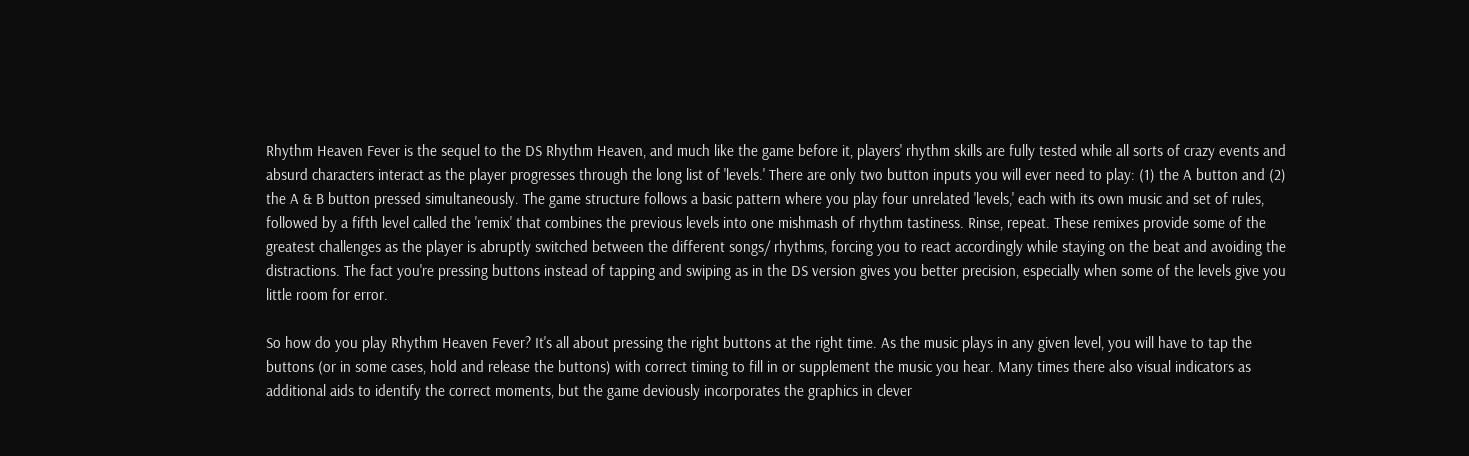Rhythm Heaven Fever is the sequel to the DS Rhythm Heaven, and much like the game before it, players' rhythm skills are fully tested while all sorts of crazy events and absurd characters interact as the player progresses through the long list of 'levels.' There are only two button inputs you will ever need to play: (1) the A button and (2) the A & B button pressed simultaneously. The game structure follows a basic pattern where you play four unrelated 'levels,' each with its own music and set of rules, followed by a fifth level called the 'remix' that combines the previous levels into one mishmash of rhythm tastiness. Rinse, repeat. These remixes provide some of the greatest challenges as the player is abruptly switched between the different songs/ rhythms, forcing you to react accordingly while staying on the beat and avoiding the distractions. The fact you're pressing buttons instead of tapping and swiping as in the DS version gives you better precision, especially when some of the levels give you little room for error.

So how do you play Rhythm Heaven Fever? It's all about pressing the right buttons at the right time. As the music plays in any given level, you will have to tap the buttons (or in some cases, hold and release the buttons) with correct timing to fill in or supplement the music you hear. Many times there also visual indicators as additional aids to identify the correct moments, but the game deviously incorporates the graphics in clever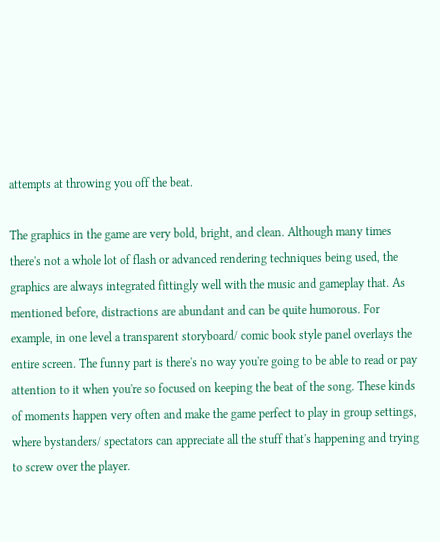attempts at throwing you off the beat.

The graphics in the game are very bold, bright, and clean. Although many times there's not a whole lot of flash or advanced rendering techniques being used, the graphics are always integrated fittingly well with the music and gameplay that. As mentioned before, distractions are abundant and can be quite humorous. For example, in one level a transparent storyboard/ comic book style panel overlays the entire screen. The funny part is there's no way you're going to be able to read or pay attention to it when you're so focused on keeping the beat of the song. These kinds of moments happen very often and make the game perfect to play in group settings, where bystanders/ spectators can appreciate all the stuff that's happening and trying to screw over the player.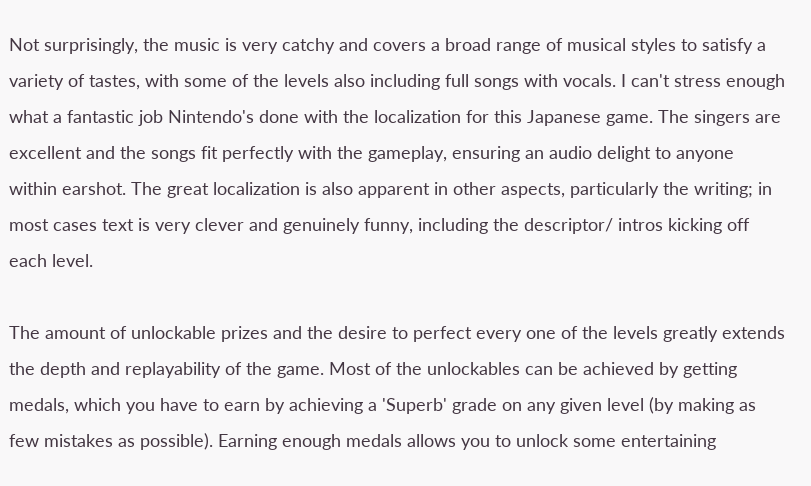Not surprisingly, the music is very catchy and covers a broad range of musical styles to satisfy a variety of tastes, with some of the levels also including full songs with vocals. I can't stress enough what a fantastic job Nintendo's done with the localization for this Japanese game. The singers are excellent and the songs fit perfectly with the gameplay, ensuring an audio delight to anyone within earshot. The great localization is also apparent in other aspects, particularly the writing; in most cases text is very clever and genuinely funny, including the descriptor/ intros kicking off each level.

The amount of unlockable prizes and the desire to perfect every one of the levels greatly extends the depth and replayability of the game. Most of the unlockables can be achieved by getting medals, which you have to earn by achieving a 'Superb' grade on any given level (by making as few mistakes as possible). Earning enough medals allows you to unlock some entertaining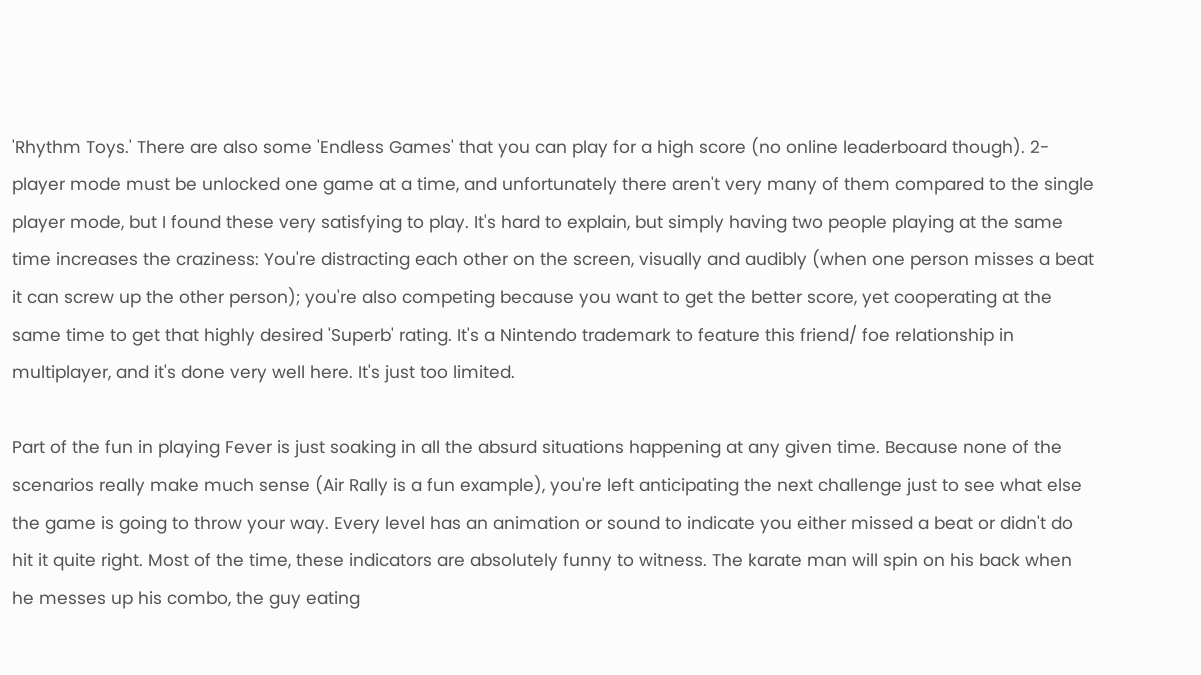'Rhythm Toys.' There are also some 'Endless Games' that you can play for a high score (no online leaderboard though). 2-player mode must be unlocked one game at a time, and unfortunately there aren't very many of them compared to the single player mode, but I found these very satisfying to play. It's hard to explain, but simply having two people playing at the same time increases the craziness: You're distracting each other on the screen, visually and audibly (when one person misses a beat it can screw up the other person); you're also competing because you want to get the better score, yet cooperating at the same time to get that highly desired 'Superb' rating. It's a Nintendo trademark to feature this friend/ foe relationship in multiplayer, and it's done very well here. It's just too limited.

Part of the fun in playing Fever is just soaking in all the absurd situations happening at any given time. Because none of the scenarios really make much sense (Air Rally is a fun example), you're left anticipating the next challenge just to see what else the game is going to throw your way. Every level has an animation or sound to indicate you either missed a beat or didn't do hit it quite right. Most of the time, these indicators are absolutely funny to witness. The karate man will spin on his back when he messes up his combo, the guy eating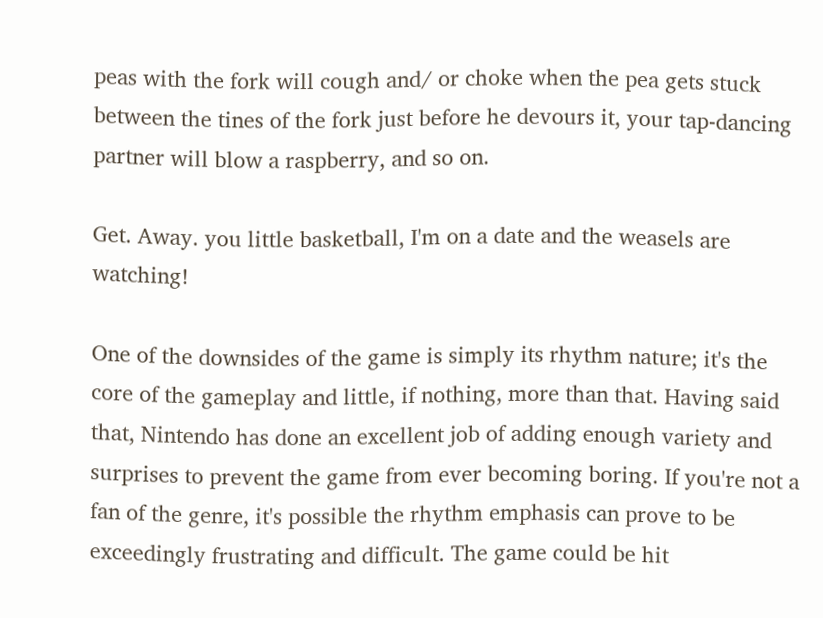peas with the fork will cough and/ or choke when the pea gets stuck between the tines of the fork just before he devours it, your tap-dancing partner will blow a raspberry, and so on.

Get. Away. you little basketball, I'm on a date and the weasels are watching!

One of the downsides of the game is simply its rhythm nature; it's the core of the gameplay and little, if nothing, more than that. Having said that, Nintendo has done an excellent job of adding enough variety and surprises to prevent the game from ever becoming boring. If you're not a fan of the genre, it's possible the rhythm emphasis can prove to be exceedingly frustrating and difficult. The game could be hit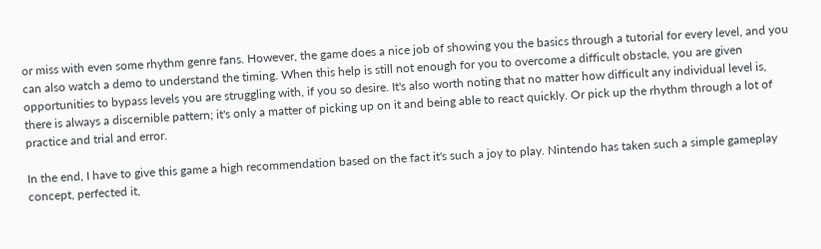or miss with even some rhythm genre fans. However, the game does a nice job of showing you the basics through a tutorial for every level, and you can also watch a demo to understand the timing. When this help is still not enough for you to overcome a difficult obstacle, you are given opportunities to bypass levels you are struggling with, if you so desire. It's also worth noting that no matter how difficult any individual level is, there is always a discernible pattern; it's only a matter of picking up on it and being able to react quickly. Or pick up the rhythm through a lot of practice and trial and error.

In the end, I have to give this game a high recommendation based on the fact it's such a joy to play. Nintendo has taken such a simple gameplay concept, perfected it,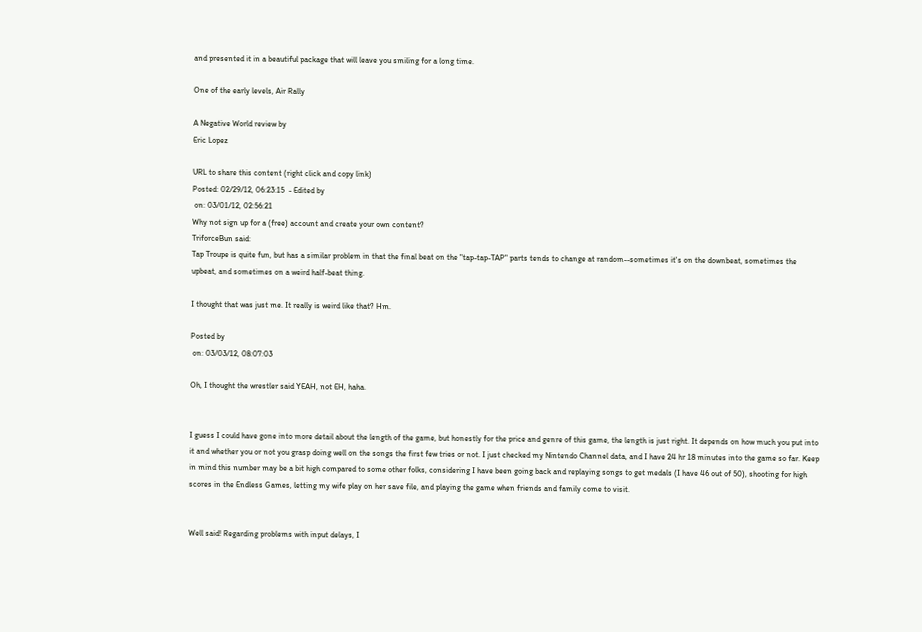and presented it in a beautiful package that will leave you smiling for a long time.

One of the early levels, Air Rally

A Negative World review by
Eric Lopez

URL to share this content (right click and copy link)
Posted: 02/29/12, 06:23:15  - Edited by
 on: 03/01/12, 02:56:21
Why not sign up for a (free) account and create your own content?
TriforceBun said:
Tap Troupe is quite fun, but has a similar problem in that the final beat on the "tap-tap-TAP" parts tends to change at random--sometimes it's on the downbeat, sometimes the upbeat, and sometimes on a weird half-beat thing.

I thought that was just me. It really is weird like that? Hm.

Posted by
 on: 03/03/12, 08:07:03

Oh, I thought the wrestler said YEAH, not EH, haha.


I guess I could have gone into more detail about the length of the game, but honestly for the price and genre of this game, the length is just right. It depends on how much you put into it and whether you or not you grasp doing well on the songs the first few tries or not. I just checked my Nintendo Channel data, and I have 24 hr 18 minutes into the game so far. Keep in mind this number may be a bit high compared to some other folks, considering I have been going back and replaying songs to get medals (I have 46 out of 50), shooting for high scores in the Endless Games, letting my wife play on her save file, and playing the game when friends and family come to visit.


Well said! Regarding problems with input delays, I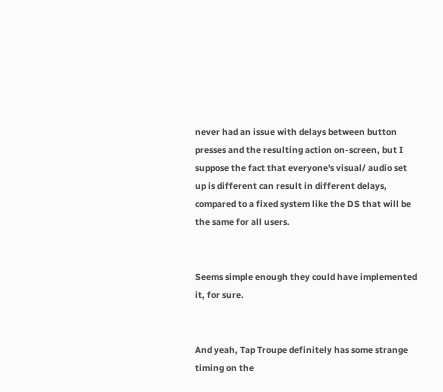never had an issue with delays between button presses and the resulting action on-screen, but I suppose the fact that everyone's visual/ audio set up is different can result in different delays, compared to a fixed system like the DS that will be the same for all users.


Seems simple enough they could have implemented it, for sure.


And yeah, Tap Troupe definitely has some strange timing on the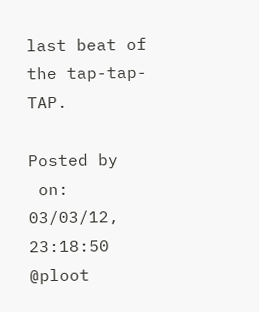last beat of the tap-tap-TAP.

Posted by
 on: 03/03/12, 23:18:50
@ploot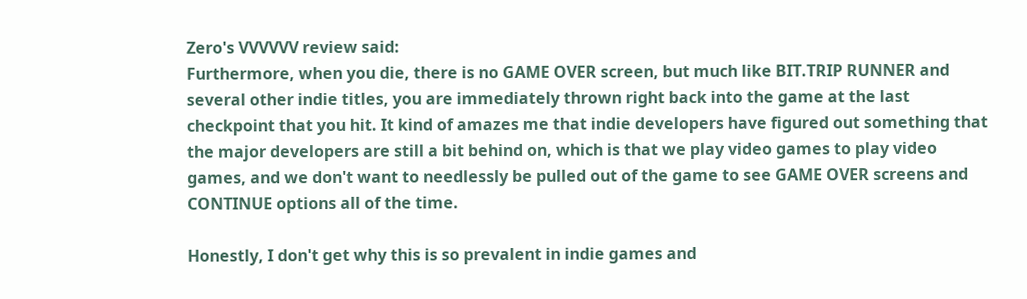Zero's VVVVVV review said:
Furthermore, when you die, there is no GAME OVER screen, but much like BIT.TRIP RUNNER and several other indie titles, you are immediately thrown right back into the game at the last checkpoint that you hit. It kind of amazes me that indie developers have figured out something that the major developers are still a bit behind on, which is that we play video games to play video games, and we don't want to needlessly be pulled out of the game to see GAME OVER screens and CONTINUE options all of the time.

Honestly, I don't get why this is so prevalent in indie games and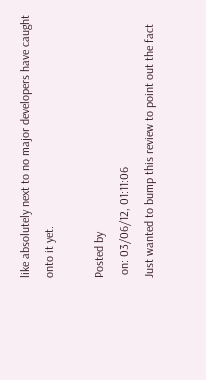like absolutely next to no major developers have caught onto it yet.

Posted by
 on: 03/06/12, 01:11:06
Just wanted to bump this review to point out the fact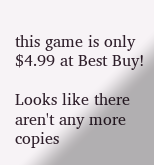this game is only $4.99 at Best Buy!

Looks like there aren't any more copies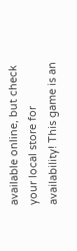available online, but check your local store for availability! This game is an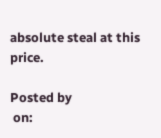absolute steal at this price.

Posted by
 on: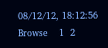08/12/12, 18:12:56
Browse    1  2